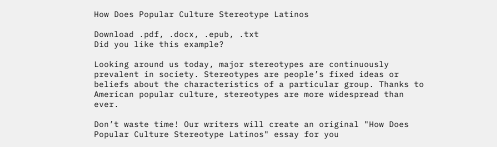How Does Popular Culture Stereotype Latinos

Download .pdf, .docx, .epub, .txt
Did you like this example?

Looking around us today, major stereotypes are continuously prevalent in society. Stereotypes are people’s fixed ideas or beliefs about the characteristics of a particular group. Thanks to American popular culture, stereotypes are more widespread than ever.

Don’t waste time! Our writers will create an original "How Does Popular Culture Stereotype Latinos" essay for you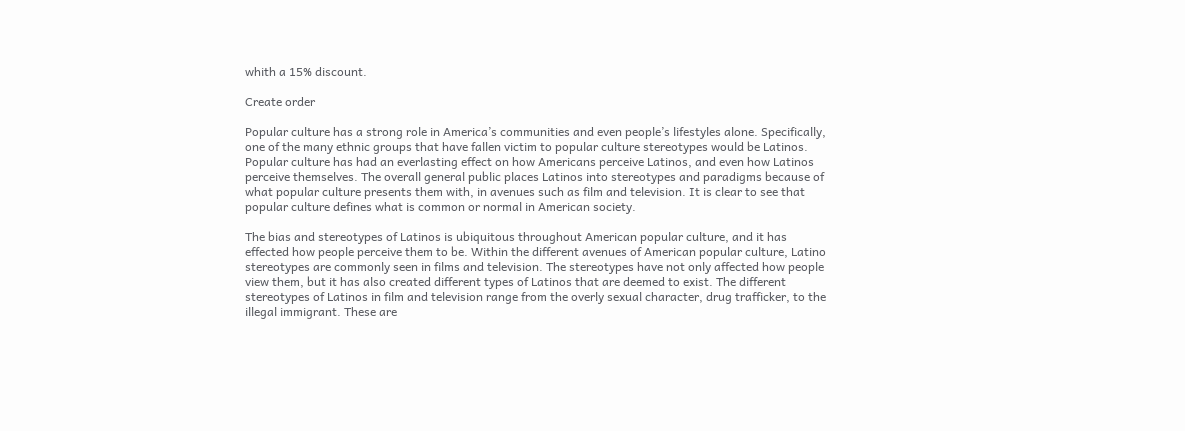whith a 15% discount.

Create order

Popular culture has a strong role in America’s communities and even people’s lifestyles alone. Specifically, one of the many ethnic groups that have fallen victim to popular culture stereotypes would be Latinos. Popular culture has had an everlasting effect on how Americans perceive Latinos, and even how Latinos perceive themselves. The overall general public places Latinos into stereotypes and paradigms because of what popular culture presents them with, in avenues such as film and television. It is clear to see that popular culture defines what is common or normal in American society.

The bias and stereotypes of Latinos is ubiquitous throughout American popular culture, and it has effected how people perceive them to be. Within the different avenues of American popular culture, Latino stereotypes are commonly seen in films and television. The stereotypes have not only affected how people view them, but it has also created different types of Latinos that are deemed to exist. The different stereotypes of Latinos in film and television range from the overly sexual character, drug trafficker, to the illegal immigrant. These are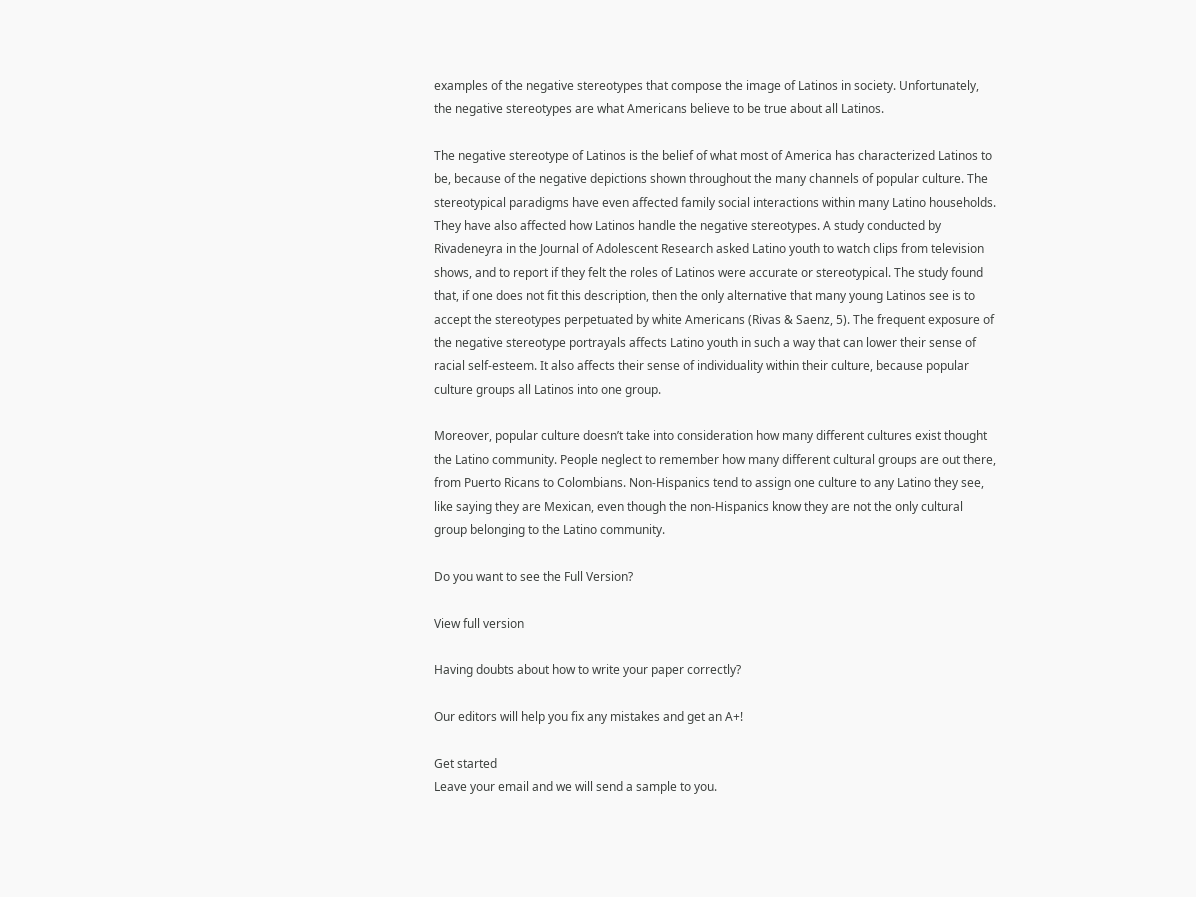examples of the negative stereotypes that compose the image of Latinos in society. Unfortunately, the negative stereotypes are what Americans believe to be true about all Latinos.

The negative stereotype of Latinos is the belief of what most of America has characterized Latinos to be, because of the negative depictions shown throughout the many channels of popular culture. The stereotypical paradigms have even affected family social interactions within many Latino households. They have also affected how Latinos handle the negative stereotypes. A study conducted by Rivadeneyra in the Journal of Adolescent Research asked Latino youth to watch clips from television shows, and to report if they felt the roles of Latinos were accurate or stereotypical. The study found that, if one does not fit this description, then the only alternative that many young Latinos see is to accept the stereotypes perpetuated by white Americans (Rivas & Saenz, 5). The frequent exposure of the negative stereotype portrayals affects Latino youth in such a way that can lower their sense of racial self-esteem. It also affects their sense of individuality within their culture, because popular culture groups all Latinos into one group.

Moreover, popular culture doesn’t take into consideration how many different cultures exist thought the Latino community. People neglect to remember how many different cultural groups are out there, from Puerto Ricans to Colombians. Non-Hispanics tend to assign one culture to any Latino they see, like saying they are Mexican, even though the non-Hispanics know they are not the only cultural group belonging to the Latino community.

Do you want to see the Full Version?

View full version

Having doubts about how to write your paper correctly?

Our editors will help you fix any mistakes and get an A+!

Get started
Leave your email and we will send a sample to you.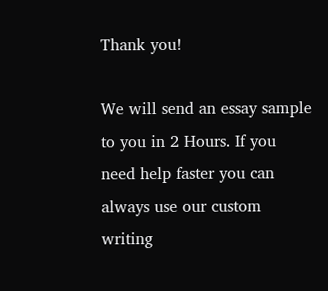Thank you!

We will send an essay sample to you in 2 Hours. If you need help faster you can always use our custom writing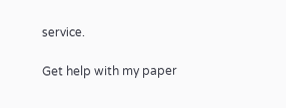service.

Get help with my paper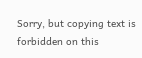Sorry, but copying text is forbidden on this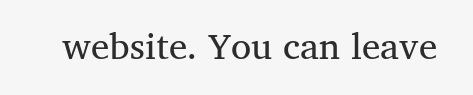website. You can leave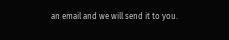an email and we will send it to you.